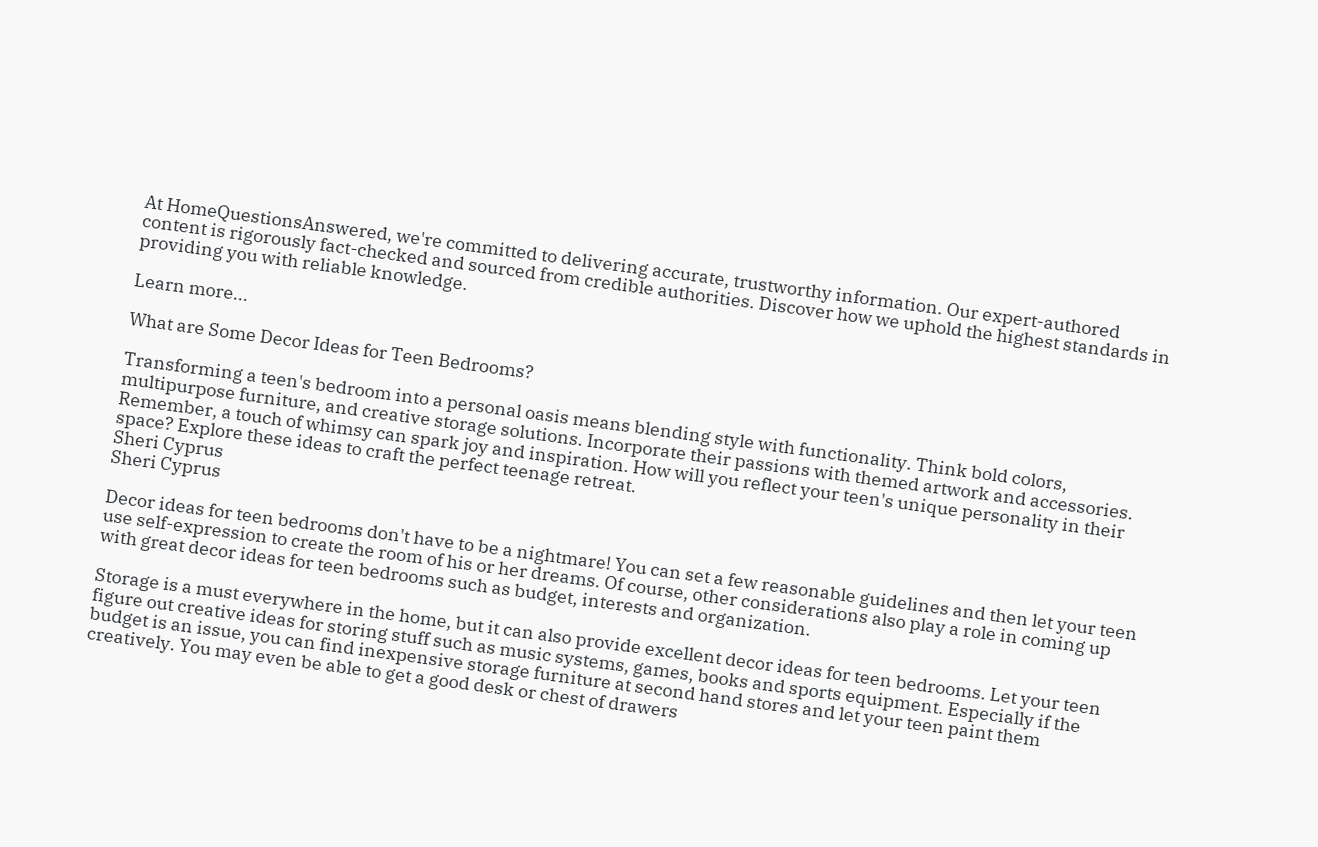At HomeQuestionsAnswered, we're committed to delivering accurate, trustworthy information. Our expert-authored content is rigorously fact-checked and sourced from credible authorities. Discover how we uphold the highest standards in providing you with reliable knowledge.

Learn more...

What are Some Decor Ideas for Teen Bedrooms?

Transforming a teen's bedroom into a personal oasis means blending style with functionality. Think bold colors, multipurpose furniture, and creative storage solutions. Incorporate their passions with themed artwork and accessories. Remember, a touch of whimsy can spark joy and inspiration. How will you reflect your teen's unique personality in their space? Explore these ideas to craft the perfect teenage retreat.
Sheri Cyprus
Sheri Cyprus

Decor ideas for teen bedrooms don't have to be a nightmare! You can set a few reasonable guidelines and then let your teen use self-expression to create the room of his or her dreams. Of course, other considerations also play a role in coming up with great decor ideas for teen bedrooms such as budget, interests and organization.

Storage is a must everywhere in the home, but it can also provide excellent decor ideas for teen bedrooms. Let your teen figure out creative ideas for storing stuff such as music systems, games, books and sports equipment. Especially if the budget is an issue, you can find inexpensive storage furniture at second hand stores and let your teen paint them creatively. You may even be able to get a good desk or chest of drawers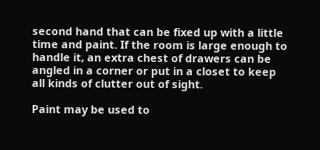second hand that can be fixed up with a little time and paint. If the room is large enough to handle it, an extra chest of drawers can be angled in a corner or put in a closet to keep all kinds of clutter out of sight.

Paint may be used to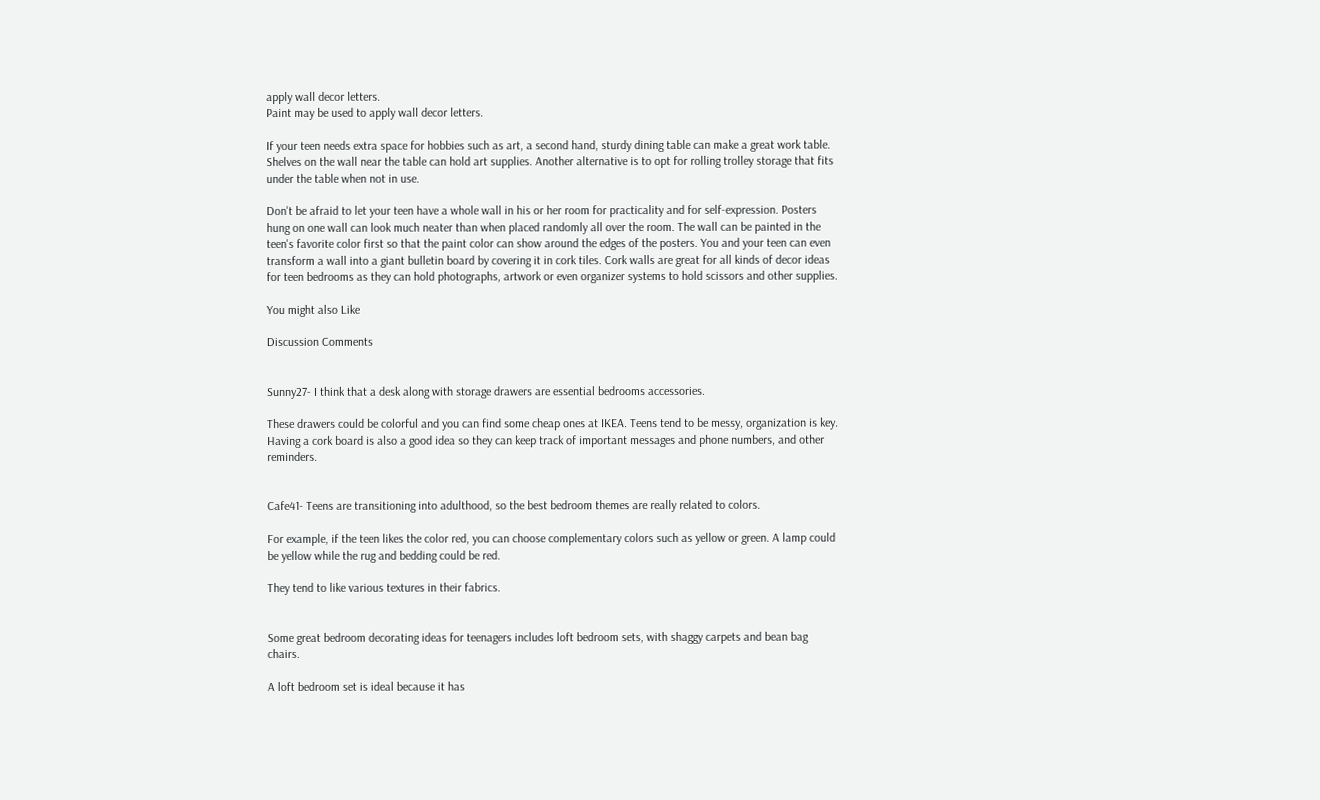apply wall decor letters.
Paint may be used to apply wall decor letters.

If your teen needs extra space for hobbies such as art, a second hand, sturdy dining table can make a great work table. Shelves on the wall near the table can hold art supplies. Another alternative is to opt for rolling trolley storage that fits under the table when not in use.

Don't be afraid to let your teen have a whole wall in his or her room for practicality and for self-expression. Posters hung on one wall can look much neater than when placed randomly all over the room. The wall can be painted in the teen's favorite color first so that the paint color can show around the edges of the posters. You and your teen can even transform a wall into a giant bulletin board by covering it in cork tiles. Cork walls are great for all kinds of decor ideas for teen bedrooms as they can hold photographs, artwork or even organizer systems to hold scissors and other supplies.

You might also Like

Discussion Comments


Sunny27- I think that a desk along with storage drawers are essential bedrooms accessories.

These drawers could be colorful and you can find some cheap ones at IKEA. Teens tend to be messy, organization is key. Having a cork board is also a good idea so they can keep track of important messages and phone numbers, and other reminders.


Cafe41- Teens are transitioning into adulthood, so the best bedroom themes are really related to colors.

For example, if the teen likes the color red, you can choose complementary colors such as yellow or green. A lamp could be yellow while the rug and bedding could be red.

They tend to like various textures in their fabrics.


Some great bedroom decorating ideas for teenagers includes loft bedroom sets, with shaggy carpets and bean bag chairs.

A loft bedroom set is ideal because it has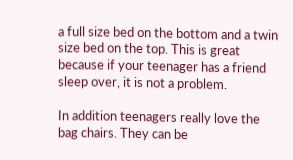a full size bed on the bottom and a twin size bed on the top. This is great because if your teenager has a friend sleep over, it is not a problem.

In addition teenagers really love the bag chairs. They can be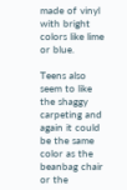made of vinyl with bright colors like lime or blue.

Teens also seem to like the shaggy carpeting and again it could be the same color as the beanbag chair or the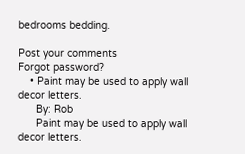bedrooms bedding.

Post your comments
Forgot password?
    • Paint may be used to apply wall decor letters.
      By: Rob
      Paint may be used to apply wall decor letters.